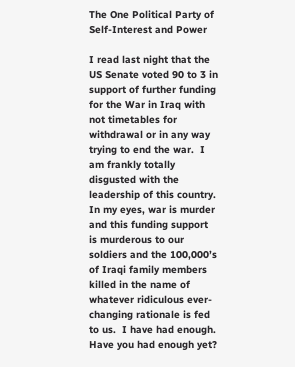The One Political Party of Self-Interest and Power

I read last night that the US Senate voted 90 to 3 in support of further funding for the War in Iraq with not timetables for withdrawal or in any way trying to end the war.  I am frankly totally disgusted with the leadership of this country.  In my eyes, war is murder and this funding support is murderous to our soldiers and the 100,000’s of Iraqi family members killed in the name of whatever ridiculous ever-changing rationale is fed to us.  I have had enough.  Have you had enough yet?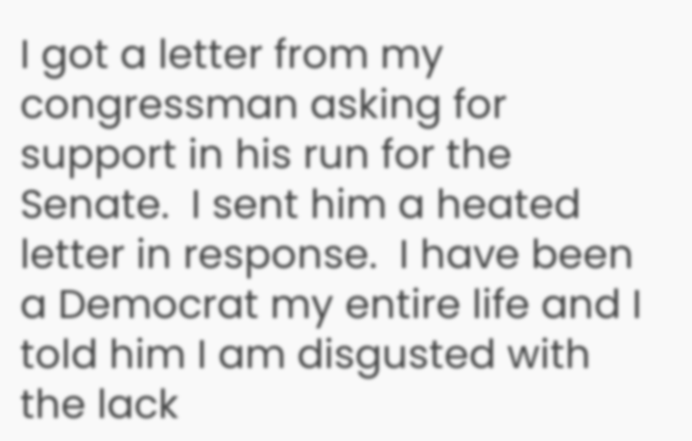I got a letter from my congressman asking for support in his run for the Senate.  I sent him a heated letter in response.  I have been a Democrat my entire life and I told him I am disgusted with the lack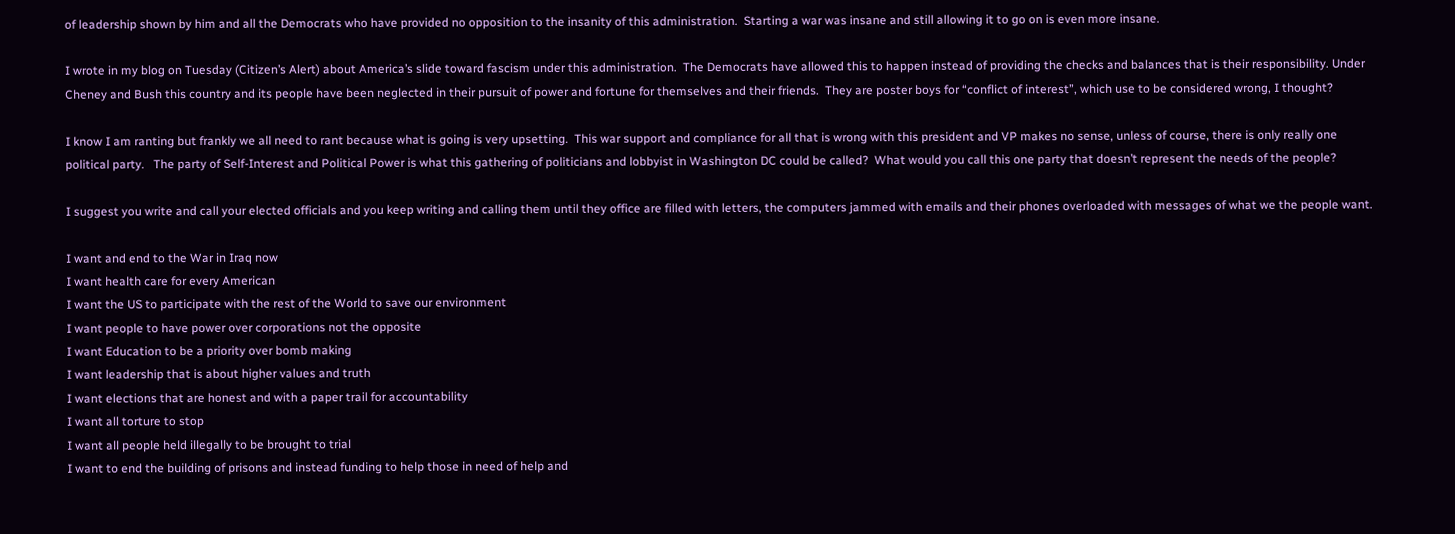of leadership shown by him and all the Democrats who have provided no opposition to the insanity of this administration.  Starting a war was insane and still allowing it to go on is even more insane.

I wrote in my blog on Tuesday (Citizen’s Alert) about America’s slide toward fascism under this administration.  The Democrats have allowed this to happen instead of providing the checks and balances that is their responsibility. Under Cheney and Bush this country and its people have been neglected in their pursuit of power and fortune for themselves and their friends.  They are poster boys for “conflict of interest”, which use to be considered wrong, I thought?

I know I am ranting but frankly we all need to rant because what is going is very upsetting.  This war support and compliance for all that is wrong with this president and VP makes no sense, unless of course, there is only really one political party.   The party of Self-Interest and Political Power is what this gathering of politicians and lobbyist in Washington DC could be called?  What would you call this one party that doesn’t represent the needs of the people?

I suggest you write and call your elected officials and you keep writing and calling them until they office are filled with letters, the computers jammed with emails and their phones overloaded with messages of what we the people want.

I want and end to the War in Iraq now
I want health care for every American
I want the US to participate with the rest of the World to save our environment
I want people to have power over corporations not the opposite
I want Education to be a priority over bomb making
I want leadership that is about higher values and truth
I want elections that are honest and with a paper trail for accountability
I want all torture to stop
I want all people held illegally to be brought to trial
I want to end the building of prisons and instead funding to help those in need of help and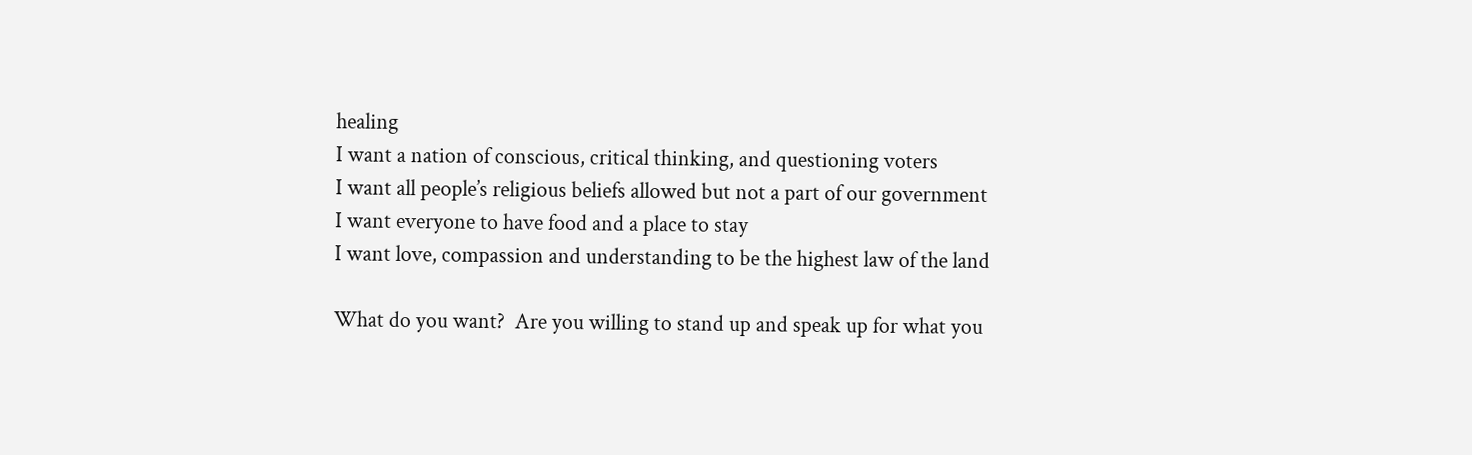healing
I want a nation of conscious, critical thinking, and questioning voters
I want all people’s religious beliefs allowed but not a part of our government
I want everyone to have food and a place to stay
I want love, compassion and understanding to be the highest law of the land

What do you want?  Are you willing to stand up and speak up for what you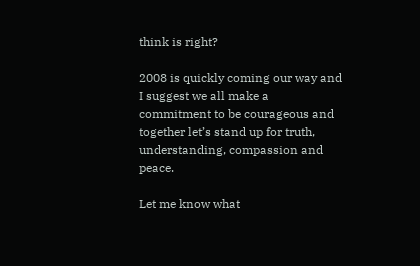think is right?

2008 is quickly coming our way and I suggest we all make a commitment to be courageous and together let’s stand up for truth, understanding, compassion and peace.

Let me know what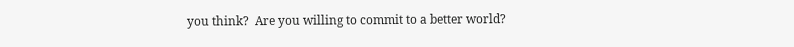you think?  Are you willing to commit to a better world?